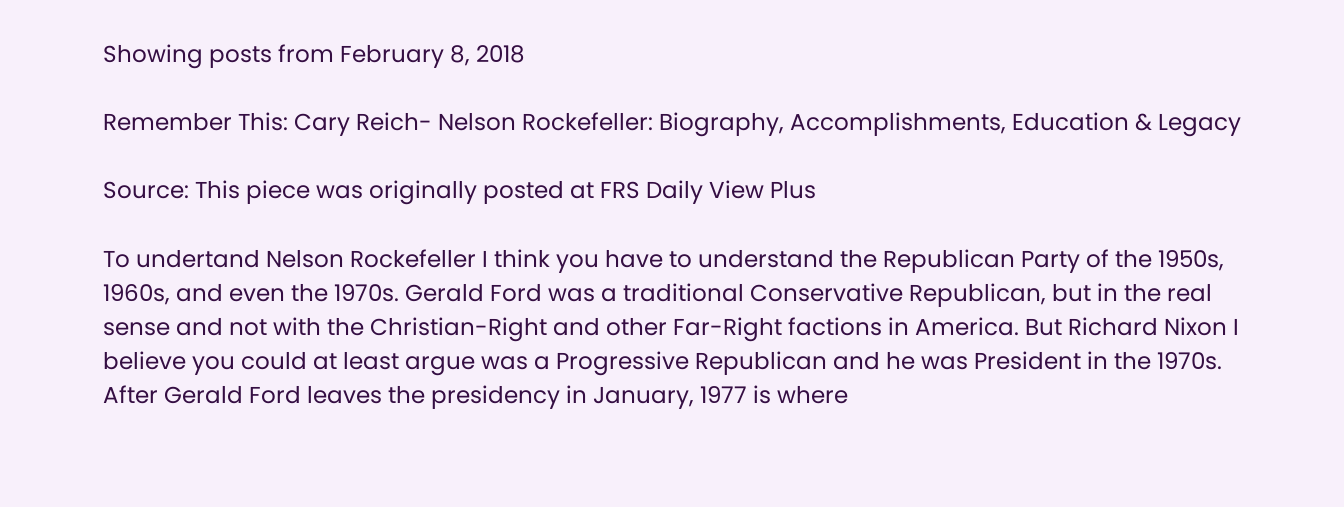Showing posts from February 8, 2018

Remember This: Cary Reich- Nelson Rockefeller: Biography, Accomplishments, Education & Legacy

Source: This piece was originally posted at FRS Daily View Plus

To undertand Nelson Rockefeller I think you have to understand the Republican Party of the 1950s, 1960s, and even the 1970s. Gerald Ford was a traditional Conservative Republican, but in the real sense and not with the Christian-Right and other Far-Right factions in America. But Richard Nixon I believe you could at least argue was a Progressive Republican and he was President in the 1970s. After Gerald Ford leaves the presidency in January, 1977 is where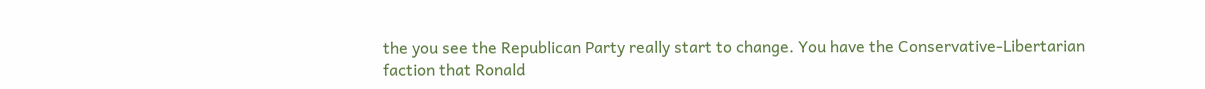the you see the Republican Party really start to change. You have the Conservative-Libertarian faction that Ronald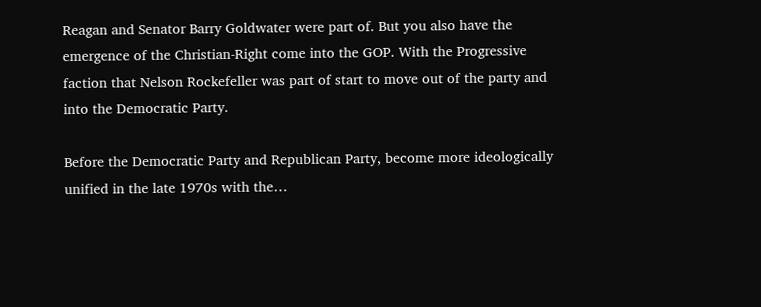Reagan and Senator Barry Goldwater were part of. But you also have the emergence of the Christian-Right come into the GOP. With the Progressive faction that Nelson Rockefeller was part of start to move out of the party and into the Democratic Party.

Before the Democratic Party and Republican Party, become more ideologically unified in the late 1970s with the…